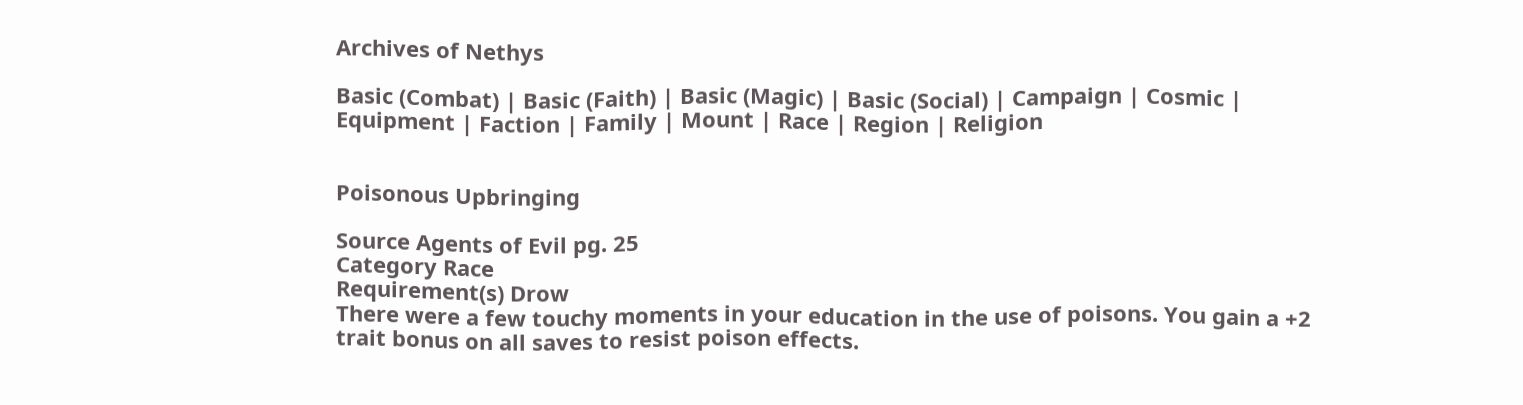Archives of Nethys

Basic (Combat) | Basic (Faith) | Basic (Magic) | Basic (Social) | Campaign | Cosmic | Equipment | Faction | Family | Mount | Race | Region | Religion


Poisonous Upbringing

Source Agents of Evil pg. 25
Category Race
Requirement(s) Drow
There were a few touchy moments in your education in the use of poisons. You gain a +2 trait bonus on all saves to resist poison effects.